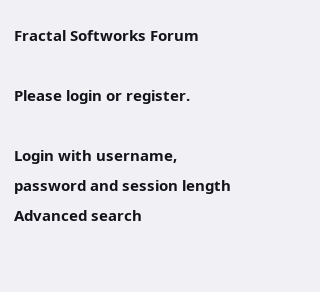Fractal Softworks Forum

Please login or register.

Login with username, password and session length
Advanced search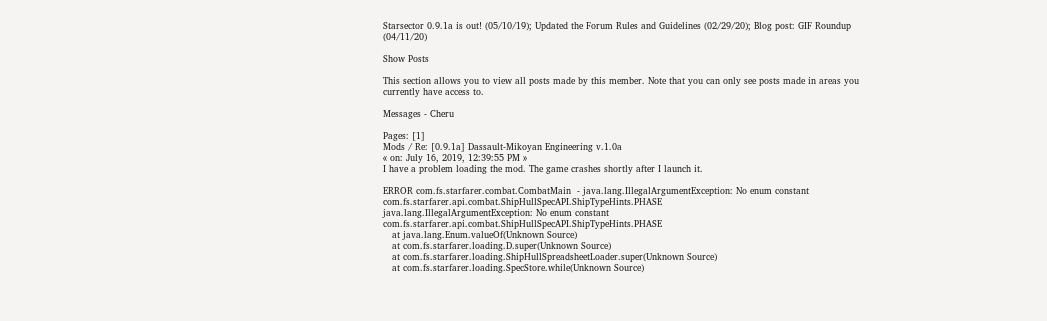Starsector 0.9.1a is out! (05/10/19); Updated the Forum Rules and Guidelines (02/29/20); Blog post: GIF Roundup (04/11/20)

Show Posts

This section allows you to view all posts made by this member. Note that you can only see posts made in areas you currently have access to.

Messages - Cheru

Pages: [1]
Mods / Re: [0.9.1a] Dassault-Mikoyan Engineering v.1.0a
« on: July 16, 2019, 12:39:55 PM »
I have a problem loading the mod. The game crashes shortly after I launch it.

ERROR com.fs.starfarer.combat.CombatMain  - java.lang.IllegalArgumentException: No enum constant com.fs.starfarer.api.combat.ShipHullSpecAPI.ShipTypeHints.PHASE
java.lang.IllegalArgumentException: No enum constant com.fs.starfarer.api.combat.ShipHullSpecAPI.ShipTypeHints.PHASE
   at java.lang.Enum.valueOf(Unknown Source)
   at com.fs.starfarer.loading.D.super(Unknown Source)
   at com.fs.starfarer.loading.ShipHullSpreadsheetLoader.super(Unknown Source)
   at com.fs.starfarer.loading.SpecStore.while(Unknown Source)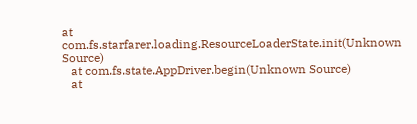at com.fs.starfarer.loading.ResourceLoaderState.init(Unknown Source)
   at com.fs.state.AppDriver.begin(Unknown Source)
   at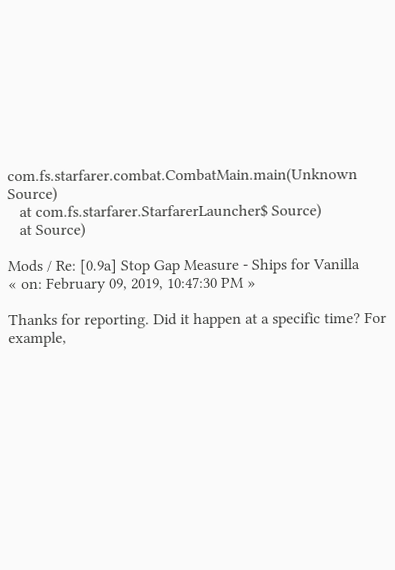com.fs.starfarer.combat.CombatMain.main(Unknown Source)
   at com.fs.starfarer.StarfarerLauncher$ Source)
   at Source)

Mods / Re: [0.9a] Stop Gap Measure - Ships for Vanilla
« on: February 09, 2019, 10:47:30 PM »

Thanks for reporting. Did it happen at a specific time? For example,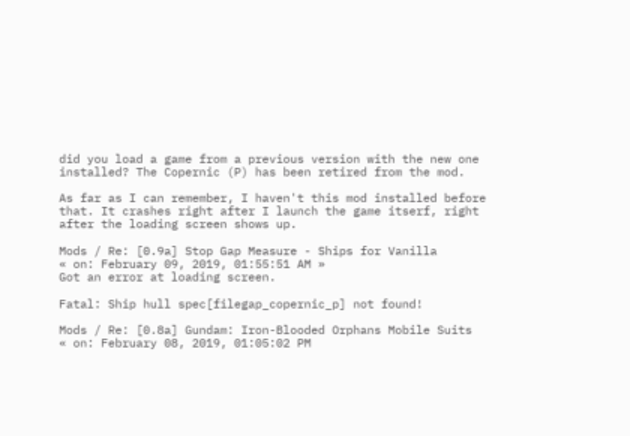did you load a game from a previous version with the new one installed? The Copernic (P) has been retired from the mod.

As far as I can remember, I haven't this mod installed before that. It crashes right after I launch the game itserf, right after the loading screen shows up.

Mods / Re: [0.9a] Stop Gap Measure - Ships for Vanilla
« on: February 09, 2019, 01:55:51 AM »
Got an error at loading screen.

Fatal: Ship hull spec[filegap_copernic_p] not found!

Mods / Re: [0.8a] Gundam: Iron-Blooded Orphans Mobile Suits
« on: February 08, 2019, 01:05:02 PM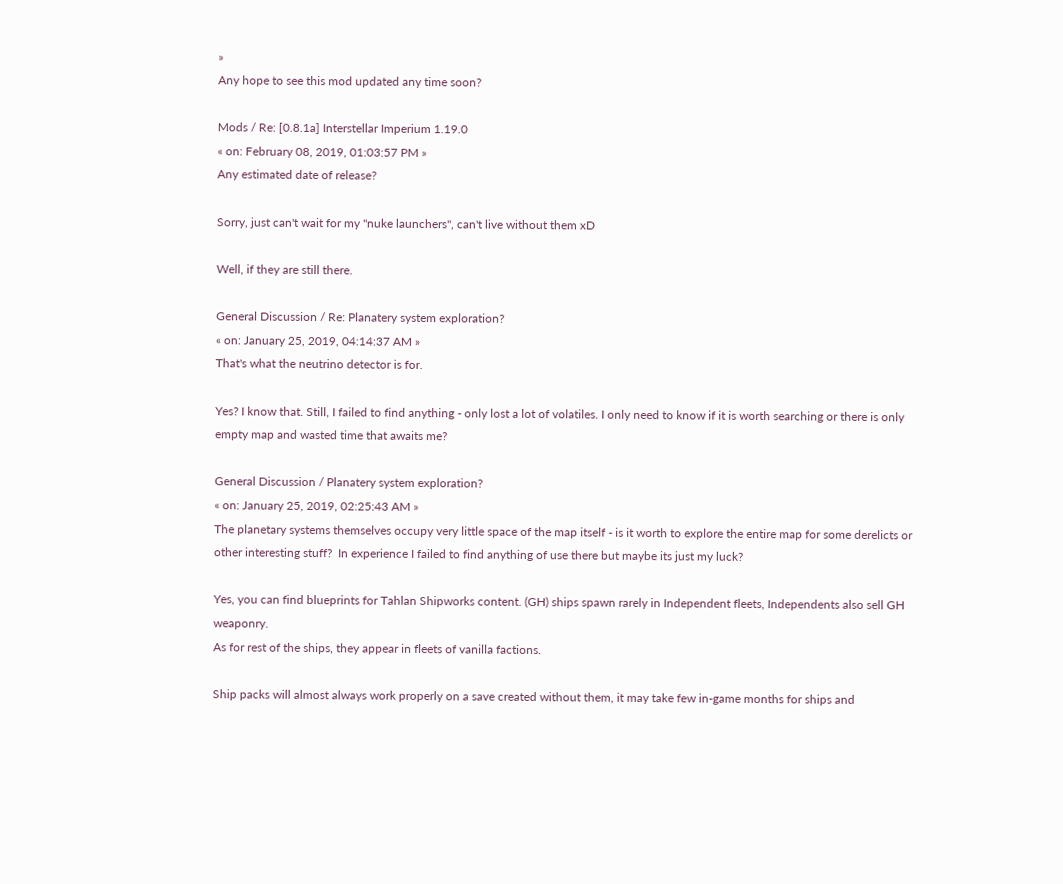»
Any hope to see this mod updated any time soon?

Mods / Re: [0.8.1a] Interstellar Imperium 1.19.0
« on: February 08, 2019, 01:03:57 PM »
Any estimated date of release?

Sorry, just can't wait for my "nuke launchers", can't live without them xD

Well, if they are still there.

General Discussion / Re: Planatery system exploration?
« on: January 25, 2019, 04:14:37 AM »
That's what the neutrino detector is for.

Yes? I know that. Still, I failed to find anything - only lost a lot of volatiles. I only need to know if it is worth searching or there is only empty map and wasted time that awaits me?

General Discussion / Planatery system exploration?
« on: January 25, 2019, 02:25:43 AM »
The planetary systems themselves occupy very little space of the map itself - is it worth to explore the entire map for some derelicts or other interesting stuff?  In experience I failed to find anything of use there but maybe its just my luck?

Yes, you can find blueprints for Tahlan Shipworks content. (GH) ships spawn rarely in Independent fleets, Independents also sell GH weaponry.
As for rest of the ships, they appear in fleets of vanilla factions.

Ship packs will almost always work properly on a save created without them, it may take few in-game months for ships and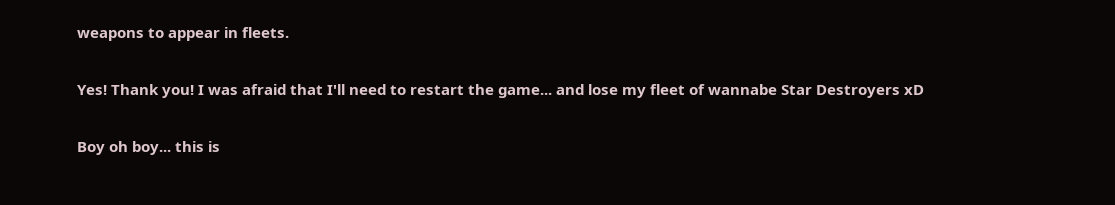weapons to appear in fleets.

Yes! Thank you! I was afraid that I'll need to restart the game... and lose my fleet of wannabe Star Destroyers xD

Boy oh boy... this is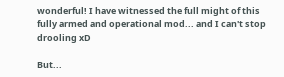wonderful! I have witnessed the full might of this fully armed and operational mod... and I can't stop drooling xD

But...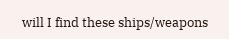will I find these ships/weapons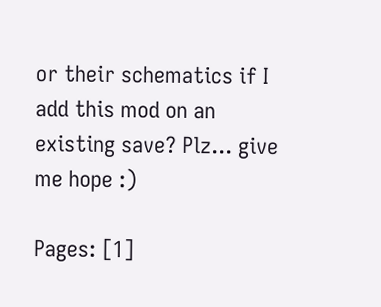or their schematics if I add this mod on an existing save? Plz... give me hope :)

Pages: [1]